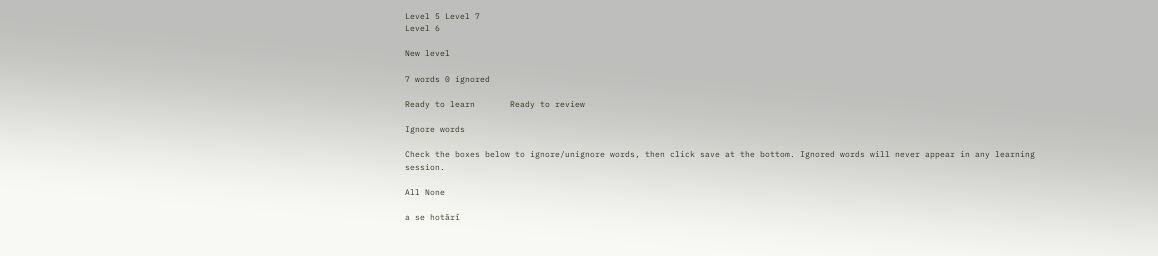Level 5 Level 7
Level 6

New level

7 words 0 ignored

Ready to learn       Ready to review

Ignore words

Check the boxes below to ignore/unignore words, then click save at the bottom. Ignored words will never appear in any learning session.

All None

a se hotărî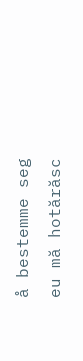å bestemme seg
eu mă hotărăsc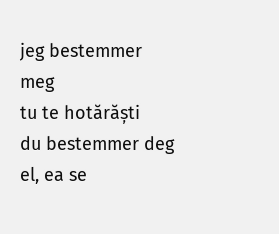jeg bestemmer meg
tu te hotărăști
du bestemmer deg
el, ea se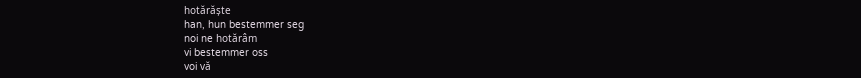hotărăște
han, hun bestemmer seg
noi ne hotărâm
vi bestemmer oss
voi vă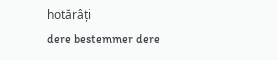hotărâți
dere bestemmer dere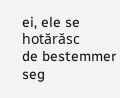ei, ele se hotărăsc
de bestemmer seg